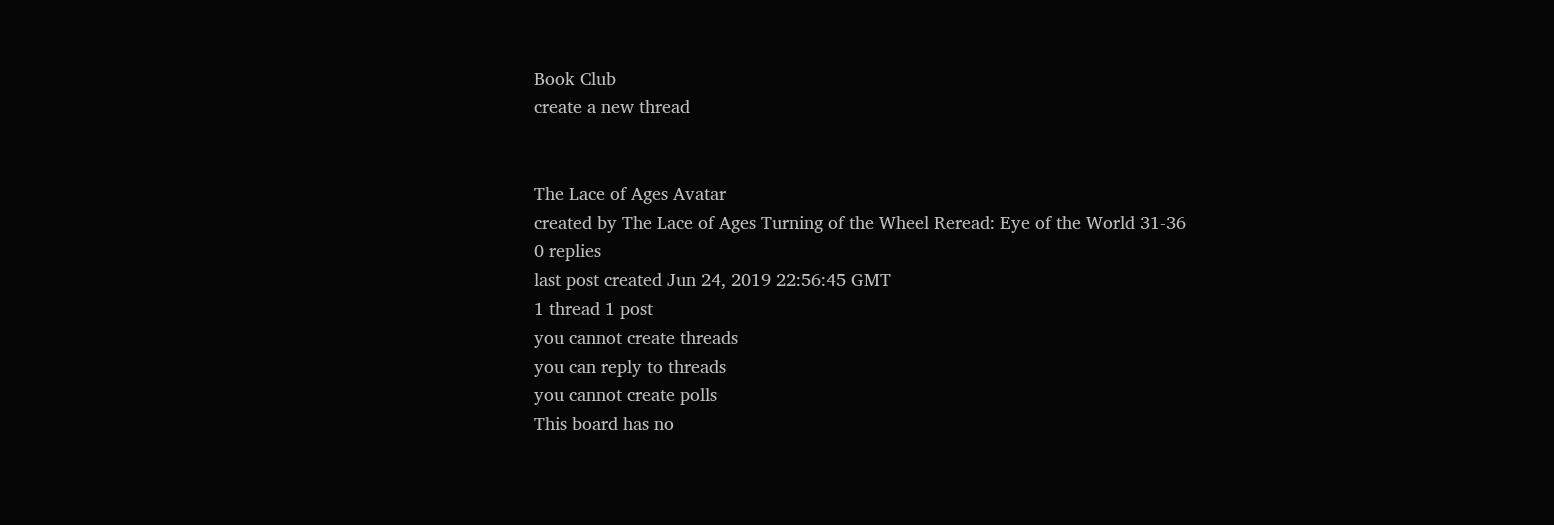Book Club
create a new thread


The Lace of Ages Avatar
created by The Lace of Ages Turning of the Wheel Reread: Eye of the World 31-36
0 replies
last post created Jun 24, 2019 22:56:45 GMT
1 thread 1 post
you cannot create threads
you can reply to threads
you cannot create polls
This board has no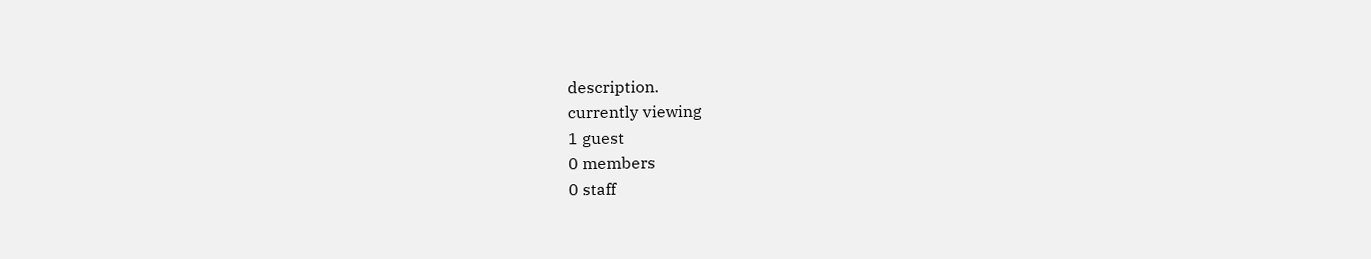description.
currently viewing
1 guest
0 members
0 staff